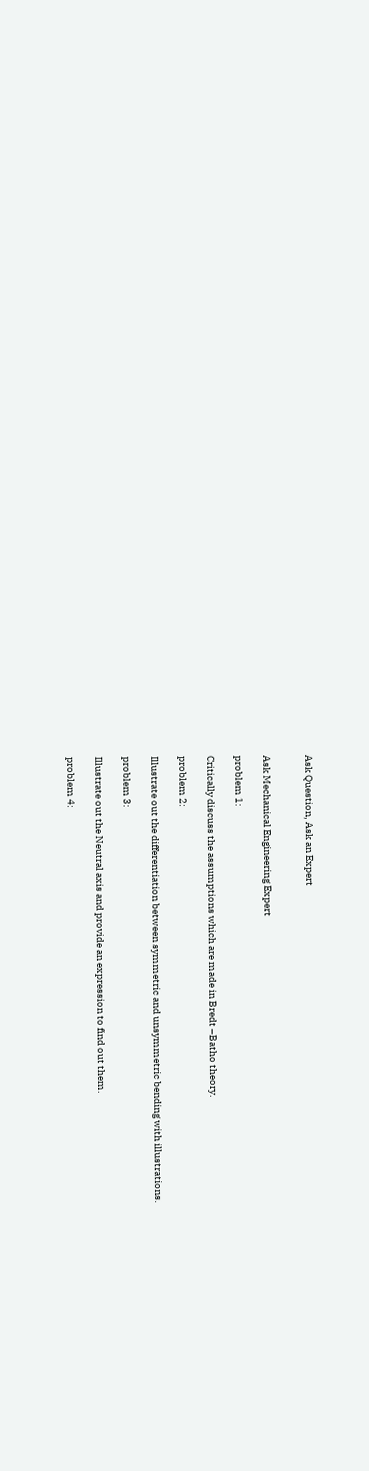Ask Question, Ask an Expert


Ask Mechanical Engineering Expert

problem 1:

Critically discuss the assumptions which are made in Bredt –Batho theory.

problem 2:

Illustrate out the differentiation between symmetric and unsymmetric bending with illustrations.

problem 3:

Illustrate out the Neutral axis and provide an expression to find out them.

problem 4: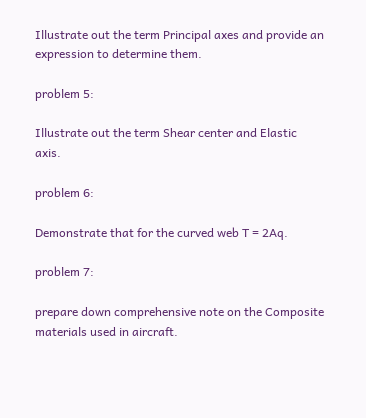Illustrate out the term Principal axes and provide an expression to determine them.

problem 5:

Illustrate out the term Shear center and Elastic axis.

problem 6:

Demonstrate that for the curved web T = 2Aq.

problem 7:

prepare down comprehensive note on the Composite materials used in aircraft.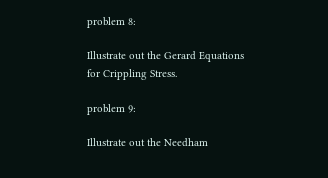problem 8:

Illustrate out the Gerard Equations for Crippling Stress.

problem 9:

Illustrate out the Needham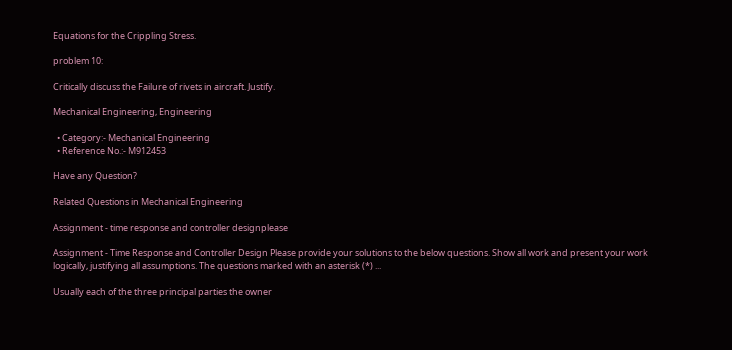Equations for the Crippling Stress.

problem 10:

Critically discuss the Failure of rivets in aircraft. Justify.

Mechanical Engineering, Engineering

  • Category:- Mechanical Engineering
  • Reference No.:- M912453

Have any Question?

Related Questions in Mechanical Engineering

Assignment - time response and controller designplease

Assignment - Time Response and Controller Design Please provide your solutions to the below questions. Show all work and present your work logically, justifying all assumptions. The questions marked with an asterisk (*) ...

Usually each of the three principal parties the owner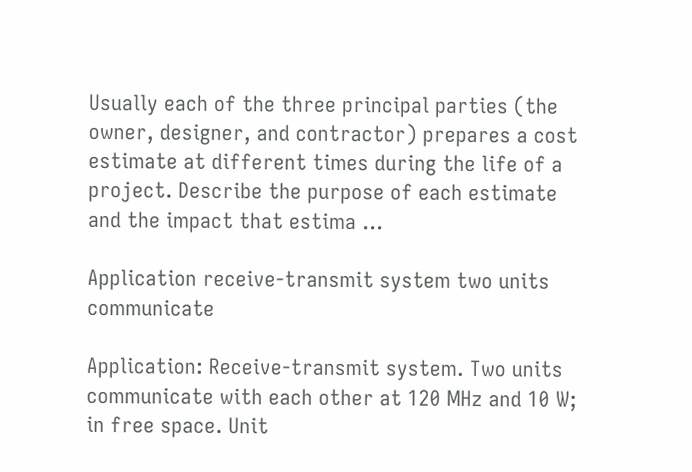Usually each of the three principal parties (the owner, designer, and contractor) prepares a cost estimate at different times during the life of a project. Describe the purpose of each estimate and the impact that estima ...

Application receive-transmit system two units communicate

Application: Receive-transmit system. Two units communicate with each other at 120 MHz and 10 W; in free space. Unit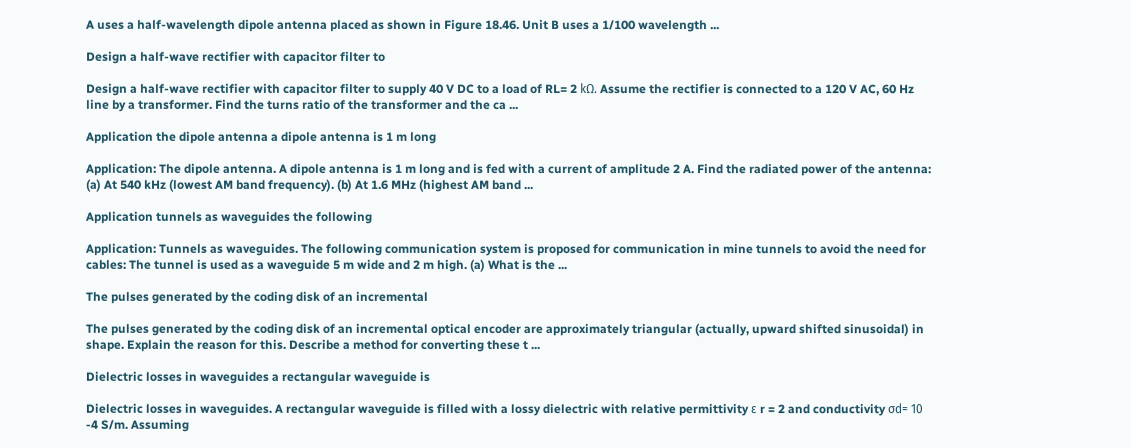A uses a half-wavelength dipole antenna placed as shown in Figure 18.46. Unit B uses a 1/100 wavelength ...

Design a half-wave rectifier with capacitor filter to

Design a half-wave rectifier with capacitor filter to supply 40 V DC to a load of RL= 2 kΩ. Assume the rectifier is connected to a 120 V AC, 60 Hz line by a transformer. Find the turns ratio of the transformer and the ca ...

Application the dipole antenna a dipole antenna is 1 m long

Application: The dipole antenna. A dipole antenna is 1 m long and is fed with a current of amplitude 2 A. Find the radiated power of the antenna: (a) At 540 kHz (lowest AM band frequency). (b) At 1.6 MHz (highest AM band ...

Application tunnels as waveguides the following

Application: Tunnels as waveguides. The following communication system is proposed for communication in mine tunnels to avoid the need for cables: The tunnel is used as a waveguide 5 m wide and 2 m high. (a) What is the ...

The pulses generated by the coding disk of an incremental

The pulses generated by the coding disk of an incremental optical encoder are approximately triangular (actually, upward shifted sinusoidal) in shape. Explain the reason for this. Describe a method for converting these t ...

Dielectric losses in waveguides a rectangular waveguide is

Dielectric losses in waveguides. A rectangular waveguide is filled with a lossy dielectric with relative permittivity ε r = 2 and conductivity σd= 10 -4 S/m. Assuming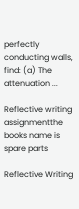perfectly conducting walls, find: (a) The attenuation ...

Reflective writing assignmentthe books name is spare parts

Reflective Writing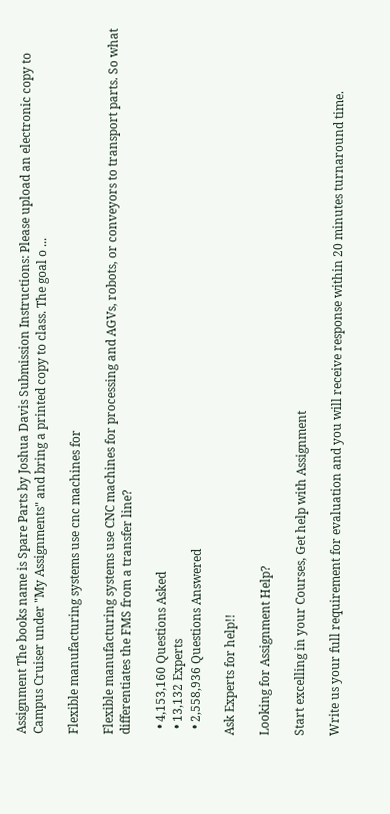Assignment The books name is Spare Parts by Joshua Davis Submission Instructions: Please upload an electronic copy to Campus Cruiser under "My Assignments" and bring a printed copy to class. The goal o ...

Flexible manufacturing systems use cnc machines for

Flexible manufacturing systems use CNC machines for processing and AGVs, robots, or conveyors to transport parts. So what differentiates the FMS from a transfer line?

  • 4,153,160 Questions Asked
  • 13,132 Experts
  • 2,558,936 Questions Answered

Ask Experts for help!!

Looking for Assignment Help?

Start excelling in your Courses, Get help with Assignment

Write us your full requirement for evaluation and you will receive response within 20 minutes turnaround time.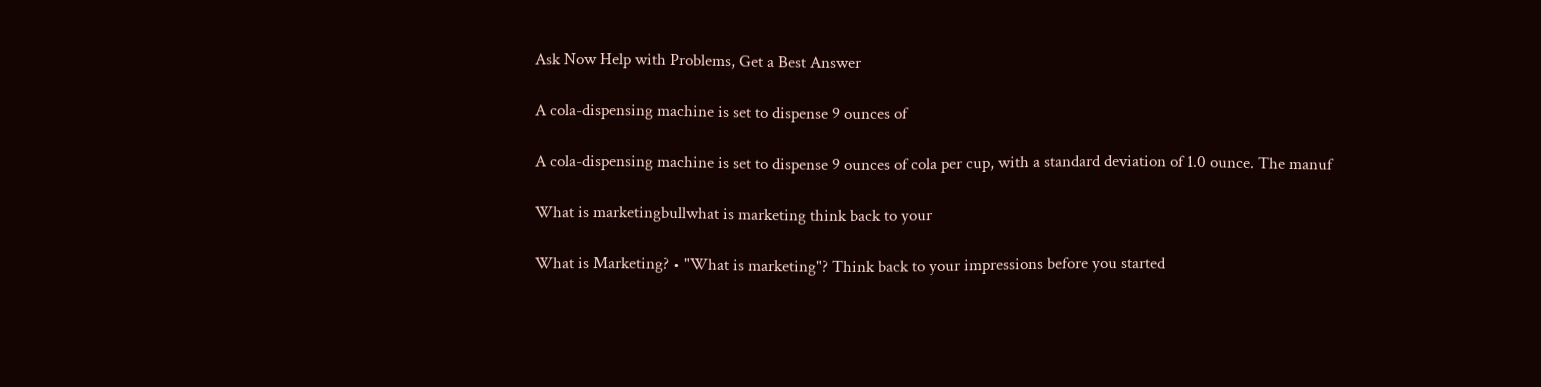Ask Now Help with Problems, Get a Best Answer

A cola-dispensing machine is set to dispense 9 ounces of

A cola-dispensing machine is set to dispense 9 ounces of cola per cup, with a standard deviation of 1.0 ounce. The manuf

What is marketingbullwhat is marketing think back to your

What is Marketing? • "What is marketing"? Think back to your impressions before you started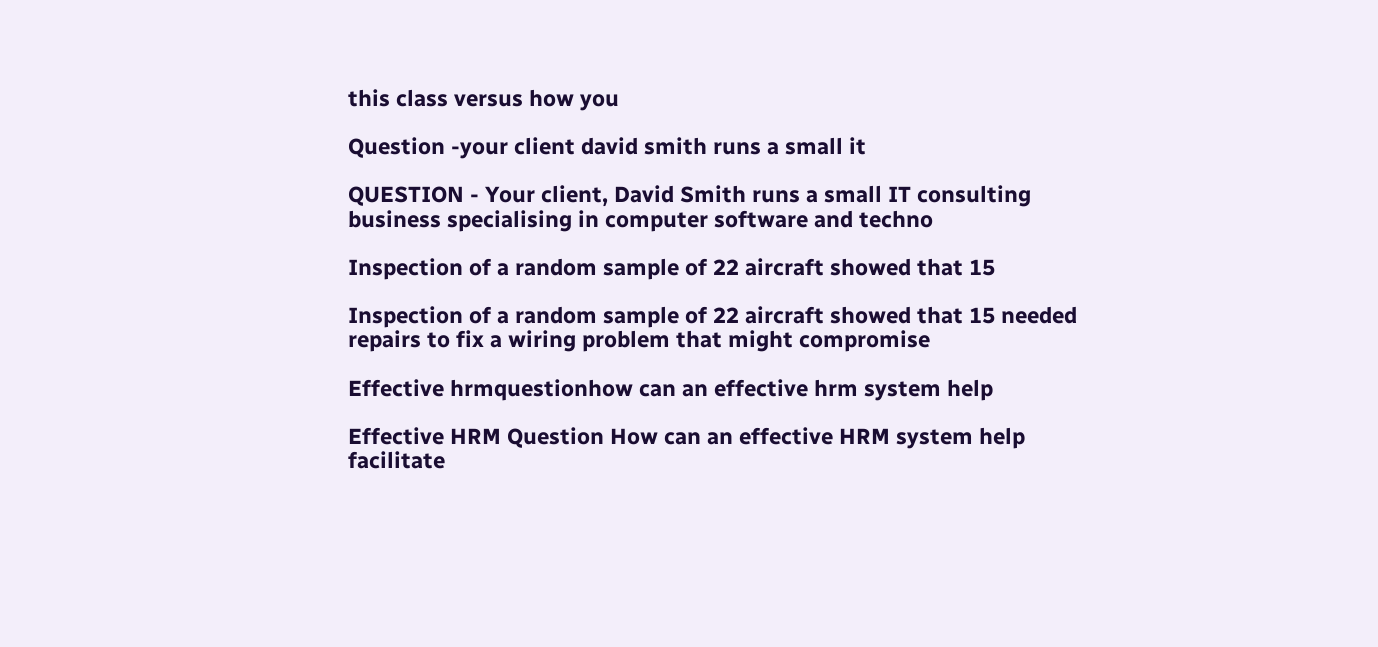this class versus how you

Question -your client david smith runs a small it

QUESTION - Your client, David Smith runs a small IT consulting business specialising in computer software and techno

Inspection of a random sample of 22 aircraft showed that 15

Inspection of a random sample of 22 aircraft showed that 15 needed repairs to fix a wiring problem that might compromise

Effective hrmquestionhow can an effective hrm system help

Effective HRM Question How can an effective HRM system help facilitate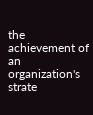the achievement of an organization's strate